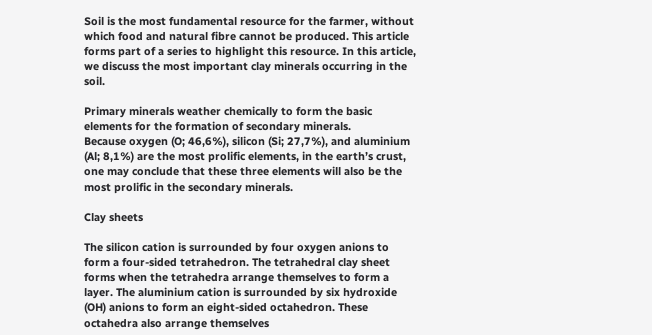Soil is the most fundamental resource for the farmer, without which food and natural fibre cannot be produced. This article forms part of a series to highlight this resource. In this article, we discuss the most important clay minerals occurring in the soil.

Primary minerals weather chemically to form the basic elements for the formation of secondary minerals.
Because oxygen (O; 46,6%), silicon (Si; 27,7%), and aluminium (Al; 8,1%) are the most prolific elements, in the earth’s crust, one may conclude that these three elements will also be the most prolific in the secondary minerals.

Clay sheets

The silicon cation is surrounded by four oxygen anions to form a four-sided tetrahedron. The tetrahedral clay sheet forms when the tetrahedra arrange themselves to form a layer. The aluminium cation is surrounded by six hydroxide (OH) anions to form an eight-sided octahedron. These octahedra also arrange themselves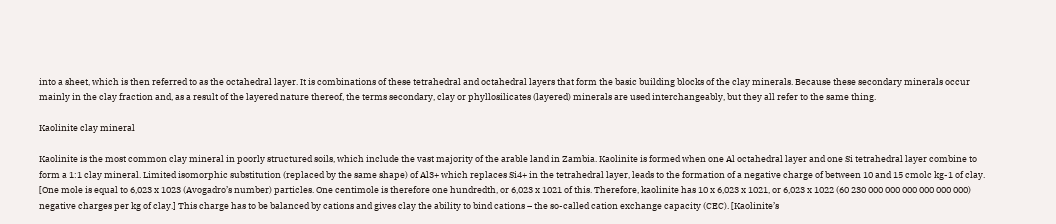into a sheet, which is then referred to as the octahedral layer. It is combinations of these tetrahedral and octahedral layers that form the basic building blocks of the clay minerals. Because these secondary minerals occur mainly in the clay fraction and, as a result of the layered nature thereof, the terms secondary, clay or phyllosilicates (layered) minerals are used interchangeably, but they all refer to the same thing.

Kaolinite clay mineral

Kaolinite is the most common clay mineral in poorly structured soils, which include the vast majority of the arable land in Zambia. Kaolinite is formed when one Al octahedral layer and one Si tetrahedral layer combine to form a 1:1 clay mineral. Limited isomorphic substitution (replaced by the same shape) of Al3+ which replaces Si4+ in the tetrahedral layer, leads to the formation of a negative charge of between 10 and 15 cmolc kg-1 of clay. [One mole is equal to 6,023 x 1023 (Avogadro’s number) particles. One centimole is therefore one hundredth, or 6,023 x 1021 of this. Therefore, kaolinite has 10 x 6,023 x 1021, or 6,023 x 1022 (60 230 000 000 000 000 000 000) negative charges per kg of clay.] This charge has to be balanced by cations and gives clay the ability to bind cations – the so-called cation exchange capacity (CEC). [Kaolinite’s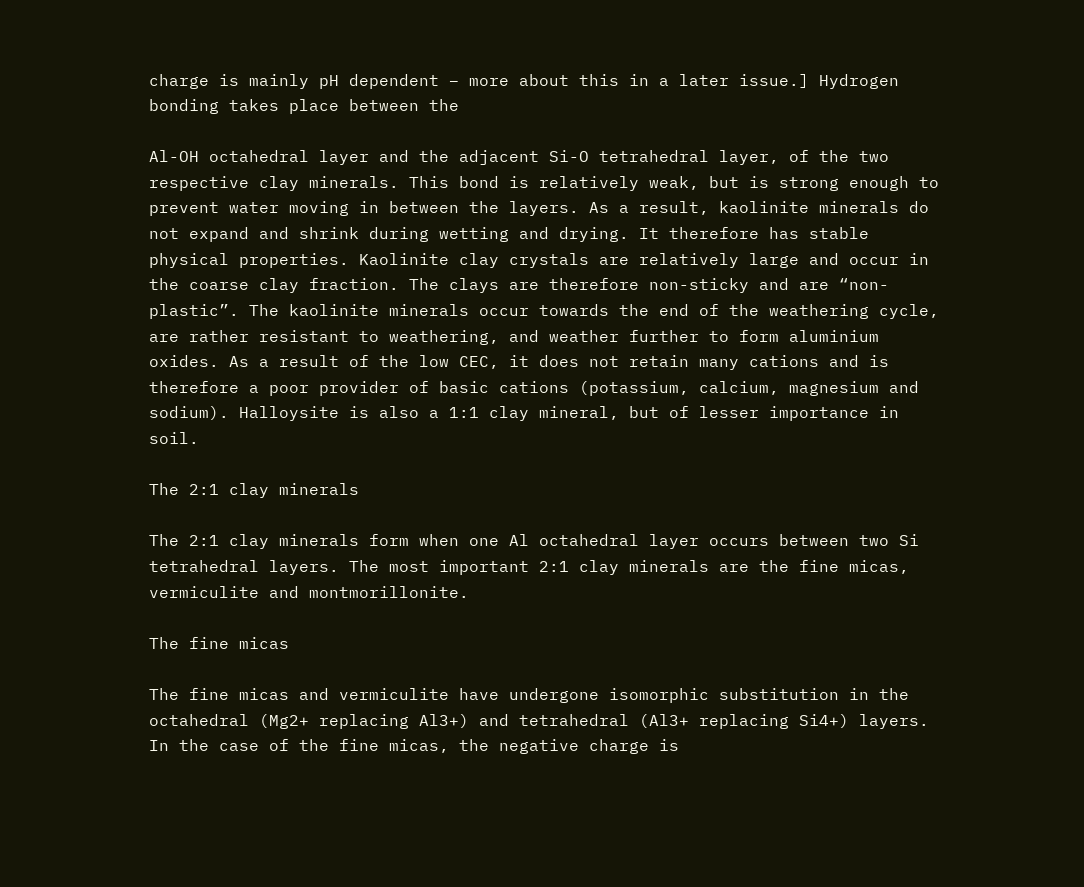charge is mainly pH dependent – more about this in a later issue.] Hydrogen bonding takes place between the

Al-OH octahedral layer and the adjacent Si-O tetrahedral layer, of the two respective clay minerals. This bond is relatively weak, but is strong enough to prevent water moving in between the layers. As a result, kaolinite minerals do not expand and shrink during wetting and drying. It therefore has stable physical properties. Kaolinite clay crystals are relatively large and occur in the coarse clay fraction. The clays are therefore non-sticky and are “non-plastic”. The kaolinite minerals occur towards the end of the weathering cycle, are rather resistant to weathering, and weather further to form aluminium oxides. As a result of the low CEC, it does not retain many cations and is therefore a poor provider of basic cations (potassium, calcium, magnesium and sodium). Halloysite is also a 1:1 clay mineral, but of lesser importance in soil.

The 2:1 clay minerals

The 2:1 clay minerals form when one Al octahedral layer occurs between two Si tetrahedral layers. The most important 2:1 clay minerals are the fine micas, vermiculite and montmorillonite.

The fine micas

The fine micas and vermiculite have undergone isomorphic substitution in the octahedral (Mg2+ replacing Al3+) and tetrahedral (Al3+ replacing Si4+) layers. In the case of the fine micas, the negative charge is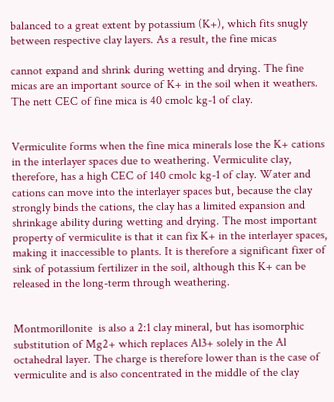balanced to a great extent by potassium (K+), which fits snugly between respective clay layers. As a result, the fine micas

cannot expand and shrink during wetting and drying. The fine micas are an important source of K+ in the soil when it weathers. The nett CEC of fine mica is 40 cmolc kg-1 of clay.


Vermiculite forms when the fine mica minerals lose the K+ cations in the interlayer spaces due to weathering. Vermiculite clay, therefore, has a high CEC of 140 cmolc kg-1 of clay. Water and cations can move into the interlayer spaces but, because the clay strongly binds the cations, the clay has a limited expansion and shrinkage ability during wetting and drying. The most important property of vermiculite is that it can fix K+ in the interlayer spaces, making it inaccessible to plants. It is therefore a significant fixer of sink of potassium fertilizer in the soil, although this K+ can be released in the long-term through weathering.


Montmorillonite  is also a 2:1 clay mineral, but has isomorphic substitution of Mg2+ which replaces Al3+ solely in the Al octahedral layer. The charge is therefore lower than is the case of vermiculite and is also concentrated in the middle of the clay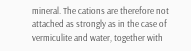mineral. The cations are therefore not attached as strongly as in the case of vermiculite and water, together with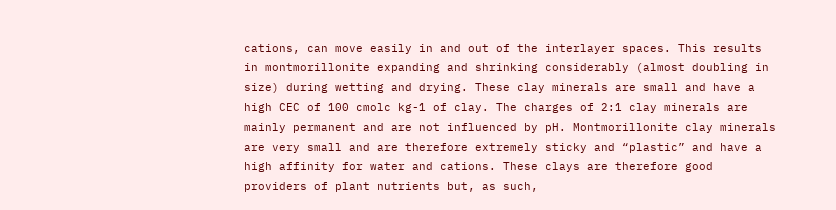cations, can move easily in and out of the interlayer spaces. This results in montmorillonite expanding and shrinking considerably (almost doubling in size) during wetting and drying. These clay minerals are small and have a high CEC of 100 cmolc kg-1 of clay. The charges of 2:1 clay minerals are mainly permanent and are not influenced by pH. Montmorillonite clay minerals are very small and are therefore extremely sticky and “plastic” and have a high affinity for water and cations. These clays are therefore good providers of plant nutrients but, as such,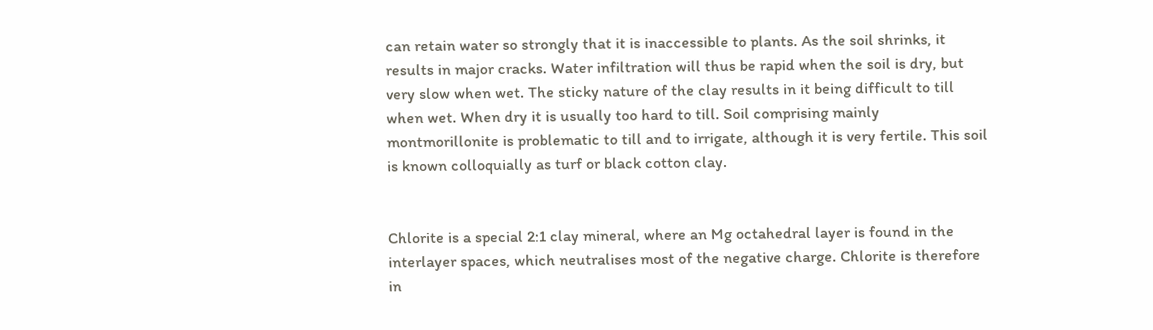can retain water so strongly that it is inaccessible to plants. As the soil shrinks, it results in major cracks. Water infiltration will thus be rapid when the soil is dry, but very slow when wet. The sticky nature of the clay results in it being difficult to till when wet. When dry it is usually too hard to till. Soil comprising mainly montmorillonite is problematic to till and to irrigate, although it is very fertile. This soil is known colloquially as turf or black cotton clay.


Chlorite is a special 2:1 clay mineral, where an Mg octahedral layer is found in the interlayer spaces, which neutralises most of the negative charge. Chlorite is therefore in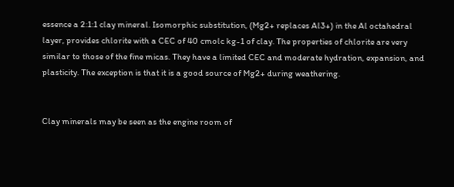essence a 2:1:1 clay mineral. Isomorphic substitution, (Mg2+ replaces Al3+) in the Al octahedral layer, provides chlorite with a CEC of 40 cmolc kg-1 of clay. The properties of chlorite are very similar to those of the fine micas. They have a limited CEC and moderate hydration, expansion, and plasticity. The exception is that it is a good source of Mg2+ during weathering.


Clay minerals may be seen as the engine room of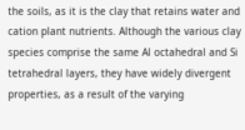the soils, as it is the clay that retains water and cation plant nutrients. Although the various clay species comprise the same Al octahedral and Si tetrahedral layers, they have widely divergent properties, as a result of the varying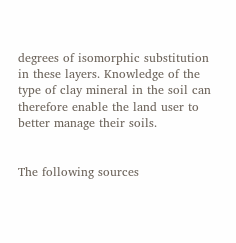degrees of isomorphic substitution in these layers. Knowledge of the type of clay mineral in the soil can therefore enable the land user to better manage their soils.


The following sources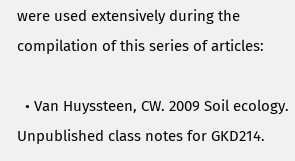were used extensively during the compilation of this series of articles:

  • Van Huyssteen, CW. 2009 Soil ecology. Unpublished class notes for GKD214.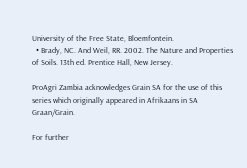University of the Free State, Bloemfontein.
  • Brady, NC. And Weil, RR. 2002. The Nature and Properties of Soils. 13th ed. Prentice Hall, New Jersey.

ProAgri Zambia acknowledges Grain SA for the use of this series which originally appeared in Afrikaans in SA Graan/Grain.

For further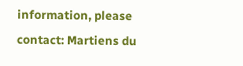information, please contact: Martiens du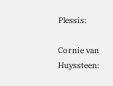Plessis:

Cornie van Huyssteen: